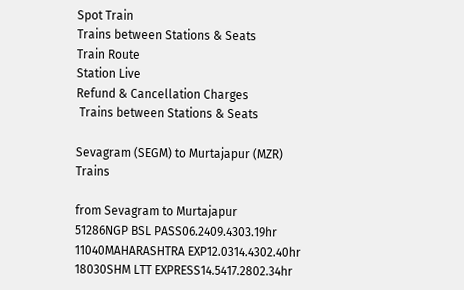Spot Train
Trains between Stations & Seats
Train Route
Station Live
Refund & Cancellation Charges
 Trains between Stations & Seats

Sevagram (SEGM) to Murtajapur (MZR) Trains

from Sevagram to Murtajapur
51286NGP BSL PASS06.2409.4303.19hr
11040MAHARASHTRA EXP12.0314.4302.40hr
18030SHM LTT EXPRESS14.5417.2802.34hr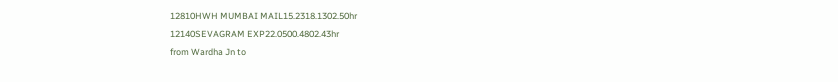12810HWH MUMBAI MAIL15.2318.1302.50hr
12140SEVAGRAM EXP22.0500.4802.43hr
from Wardha Jn to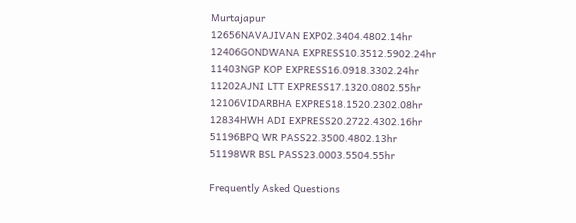Murtajapur
12656NAVAJIVAN EXP02.3404.4802.14hr
12406GONDWANA EXPRESS10.3512.5902.24hr
11403NGP KOP EXPRESS16.0918.3302.24hr
11202AJNI LTT EXPRESS17.1320.0802.55hr
12106VIDARBHA EXPRES18.1520.2302.08hr
12834HWH ADI EXPRESS20.2722.4302.16hr
51196BPQ WR PASS22.3500.4802.13hr
51198WR BSL PASS23.0003.5504.55hr

Frequently Asked Questions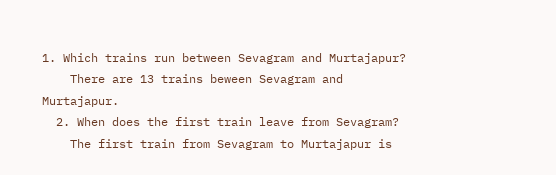1. Which trains run between Sevagram and Murtajapur?
    There are 13 trains beween Sevagram and Murtajapur.
  2. When does the first train leave from Sevagram?
    The first train from Sevagram to Murtajapur is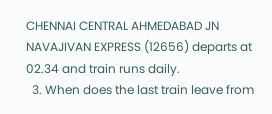CHENNAI CENTRAL AHMEDABAD JN NAVAJIVAN EXPRESS (12656) departs at 02.34 and train runs daily.
  3. When does the last train leave from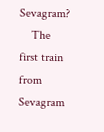Sevagram?
    The first train from Sevagram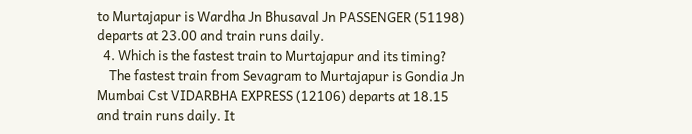to Murtajapur is Wardha Jn Bhusaval Jn PASSENGER (51198) departs at 23.00 and train runs daily.
  4. Which is the fastest train to Murtajapur and its timing?
    The fastest train from Sevagram to Murtajapur is Gondia Jn Mumbai Cst VIDARBHA EXPRESS (12106) departs at 18.15 and train runs daily. It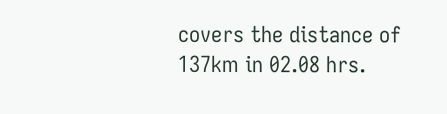covers the distance of 137km in 02.08 hrs.